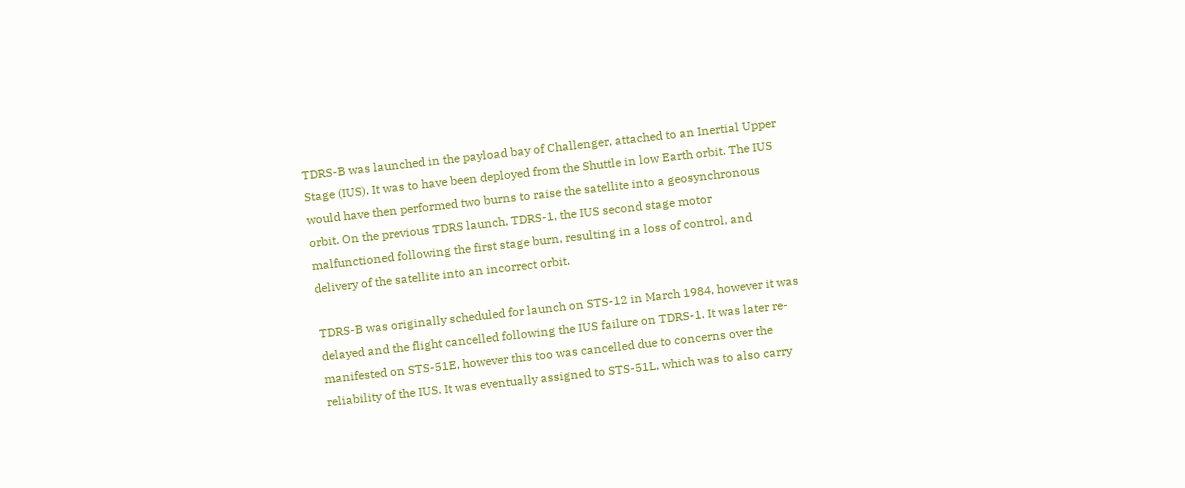TDRS-B was launched in the payload bay of Challenger, attached to an Inertial Upper Stage (IUS). It was to have been deployed from the Shuttle in low Earth orbit. The IUS would have then performed two burns to raise the satellite into a geosynchronous orbit. On the previous TDRS launch, TDRS-1, the IUS second stage motor malfunctioned following the first stage burn, resulting in a loss of control, and delivery of the satellite into an incorrect orbit.

TDRS-B was originally scheduled for launch on STS-12 in March 1984, however it was delayed and the flight cancelled following the IUS failure on TDRS-1. It was later re-manifested on STS-51E, however this too was cancelled due to concerns over the reliability of the IUS. It was eventually assigned to STS-51L, which was to also carry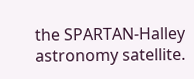the SPARTAN-Halley astronomy satellite.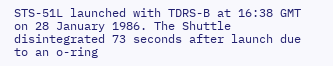STS-51L launched with TDRS-B at 16:38 GMT on 28 January 1986. The Shuttle disintegrated 73 seconds after launch due to an o-ring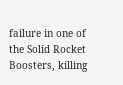failure in one of the Solid Rocket Boosters, killing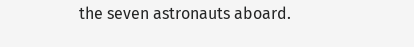the seven astronauts aboard.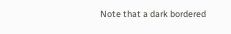Note that a dark bordered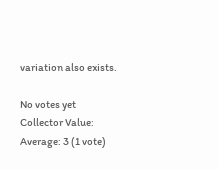variation also exists.

No votes yet
Collector Value:
Average: 3 (1 vote)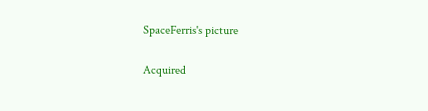SpaceFerris's picture

Acquired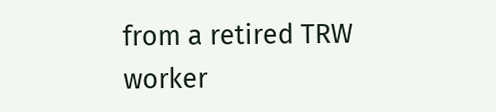from a retired TRW worker